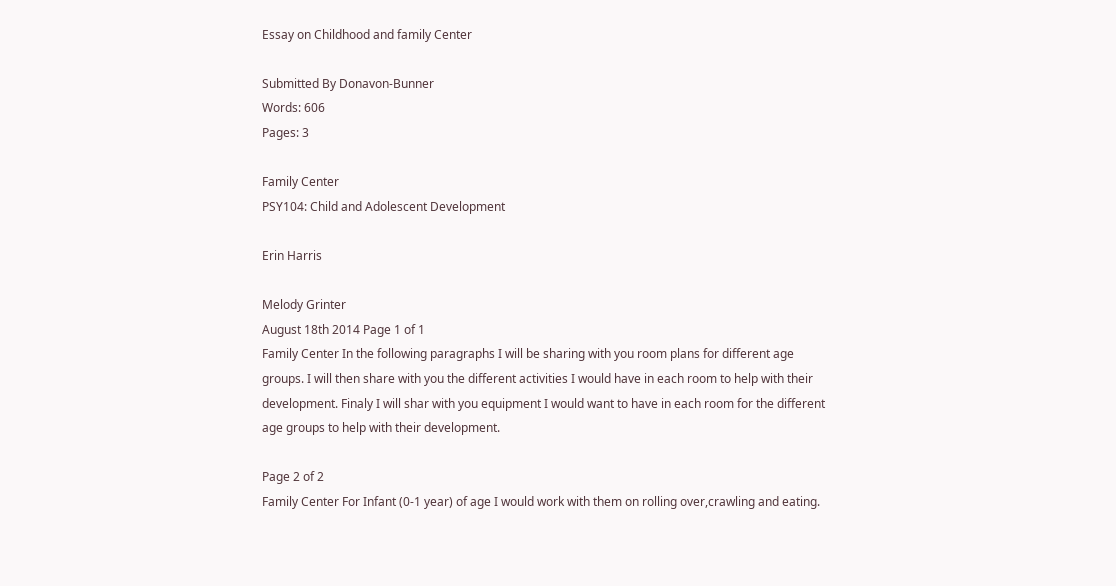Essay on Childhood and family Center

Submitted By Donavon-Bunner
Words: 606
Pages: 3

Family Center
PSY104: Child and Adolescent Development

Erin Harris

Melody Grinter
August 18th 2014 Page 1 of 1
Family Center In the following paragraphs I will be sharing with you room plans for different age groups. I will then share with you the different activities I would have in each room to help with their development. Finaly I will shar with you equipment I would want to have in each room for the different age groups to help with their development.

Page 2 of 2
Family Center For Infant (0-1 year) of age I would work with them on rolling over,crawling and eating.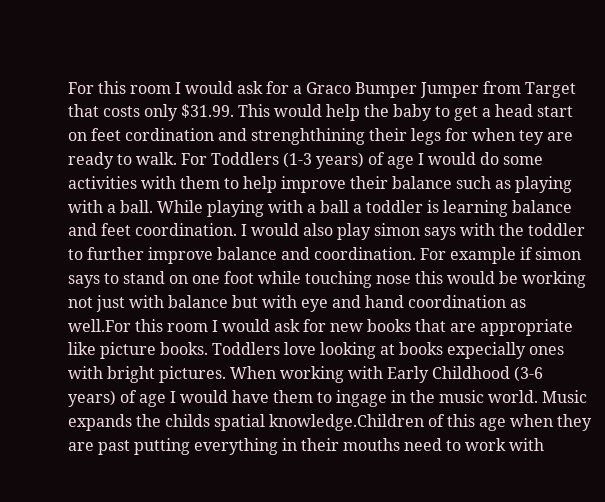For this room I would ask for a Graco Bumper Jumper from Target that costs only $31.99. This would help the baby to get a head start on feet cordination and strenghthining their legs for when tey are ready to walk. For Toddlers (1-3 years) of age I would do some activities with them to help improve their balance such as playing with a ball. While playing with a ball a toddler is learning balance and feet coordination. I would also play simon says with the toddler to further improve balance and coordination. For example if simon says to stand on one foot while touching nose this would be working not just with balance but with eye and hand coordination as well.For this room I would ask for new books that are appropriate like picture books. Toddlers love looking at books expecially ones with bright pictures. When working with Early Childhood (3-6 years) of age I would have them to ingage in the music world. Music expands the childs spatial knowledge.Children of this age when they are past putting everything in their mouths need to work with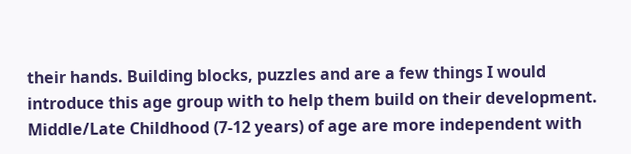their hands. Building blocks, puzzles and are a few things I would introduce this age group with to help them build on their development. Middle/Late Childhood (7-12 years) of age are more independent with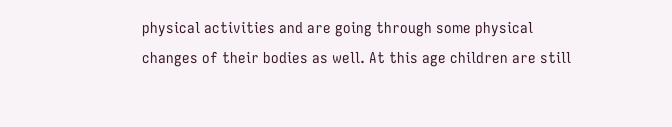physical activities and are going through some physical changes of their bodies as well. At this age children are still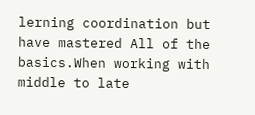lerning coordination but have mastered All of the basics.When working with middle to late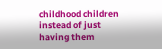childhood children instead of just having them